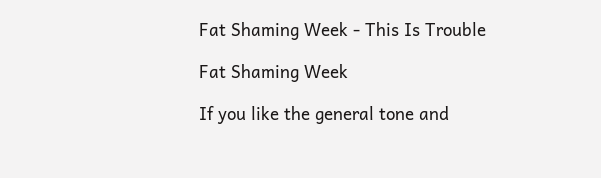Fat Shaming Week - This Is Trouble

Fat Shaming Week

If you like the general tone and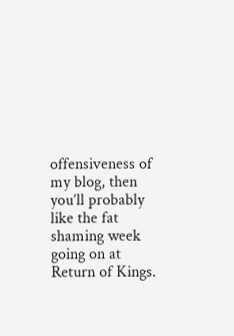offensiveness of my blog, then you’ll probably like the fat shaming week going on at Return of Kings.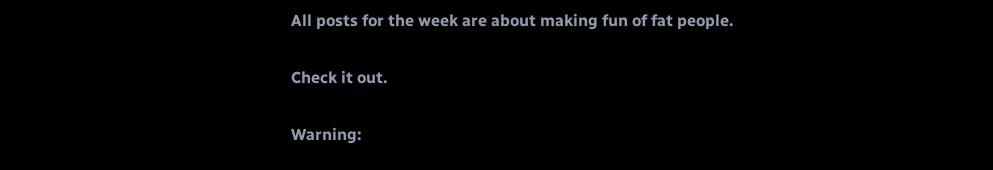All posts for the week are about making fun of fat people.

Check it out.

Warning: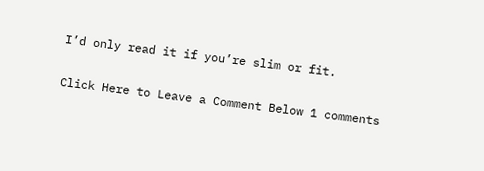I’d only read it if you’re slim or fit.

Click Here to Leave a Comment Below 1 comments